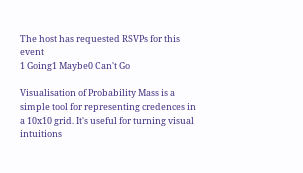The host has requested RSVPs for this event
1 Going1 Maybe0 Can't Go

Visualisation of Probability Mass is a simple tool for representing credences in a 10x10 grid. It's useful for turning visual intuitions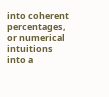into coherent percentages, or numerical intuitions into a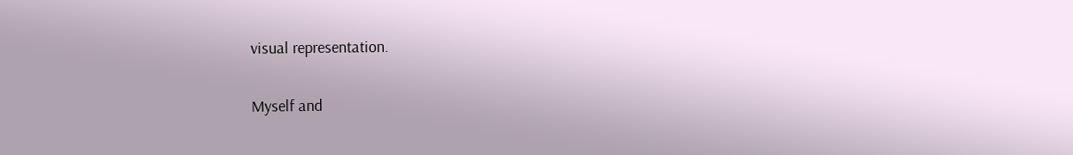visual representation.

Myself and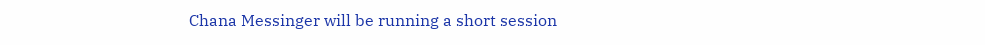Chana Messinger will be running a short session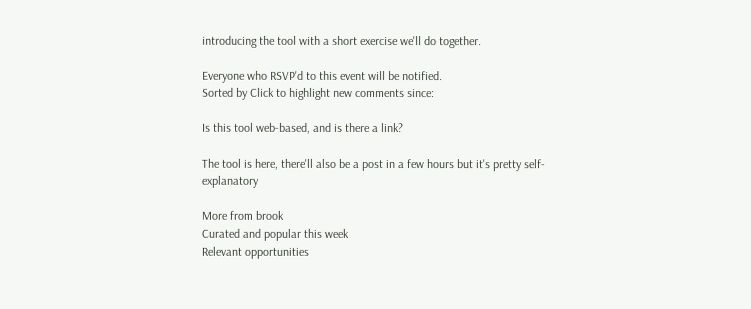introducing the tool with a short exercise we'll do together.

Everyone who RSVP'd to this event will be notified.
Sorted by Click to highlight new comments since:

Is this tool web-based, and is there a link?

The tool is here, there'll also be a post in a few hours but it's pretty self-explanatory

More from brook
Curated and popular this week
Relevant opportunities